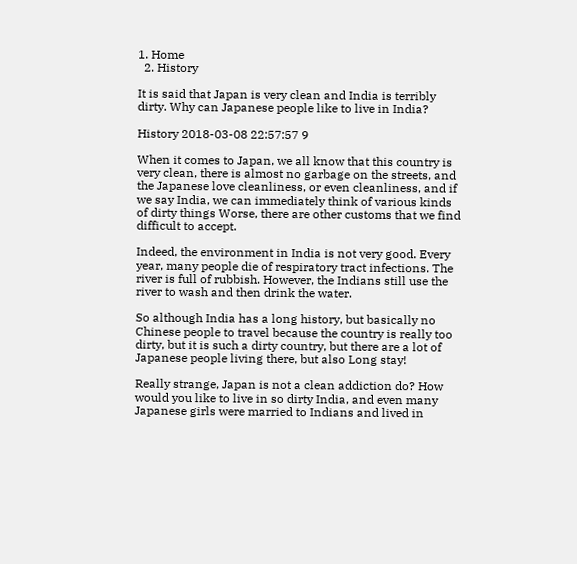1. Home
  2. History

It is said that Japan is very clean and India is terribly dirty. Why can Japanese people like to live in India?

History 2018-03-08 22:57:57 9

When it comes to Japan, we all know that this country is very clean, there is almost no garbage on the streets, and the Japanese love cleanliness, or even cleanliness, and if we say India, we can immediately think of various kinds of dirty things Worse, there are other customs that we find difficult to accept.

Indeed, the environment in India is not very good. Every year, many people die of respiratory tract infections. The river is full of rubbish. However, the Indians still use the river to wash and then drink the water.

So although India has a long history, but basically no Chinese people to travel because the country is really too dirty, but it is such a dirty country, but there are a lot of Japanese people living there, but also Long stay!

Really strange, Japan is not a clean addiction do? How would you like to live in so dirty India, and even many Japanese girls were married to Indians and lived in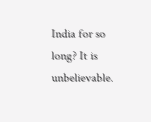India for so long? It is unbelievable.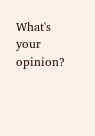What's your opinion?